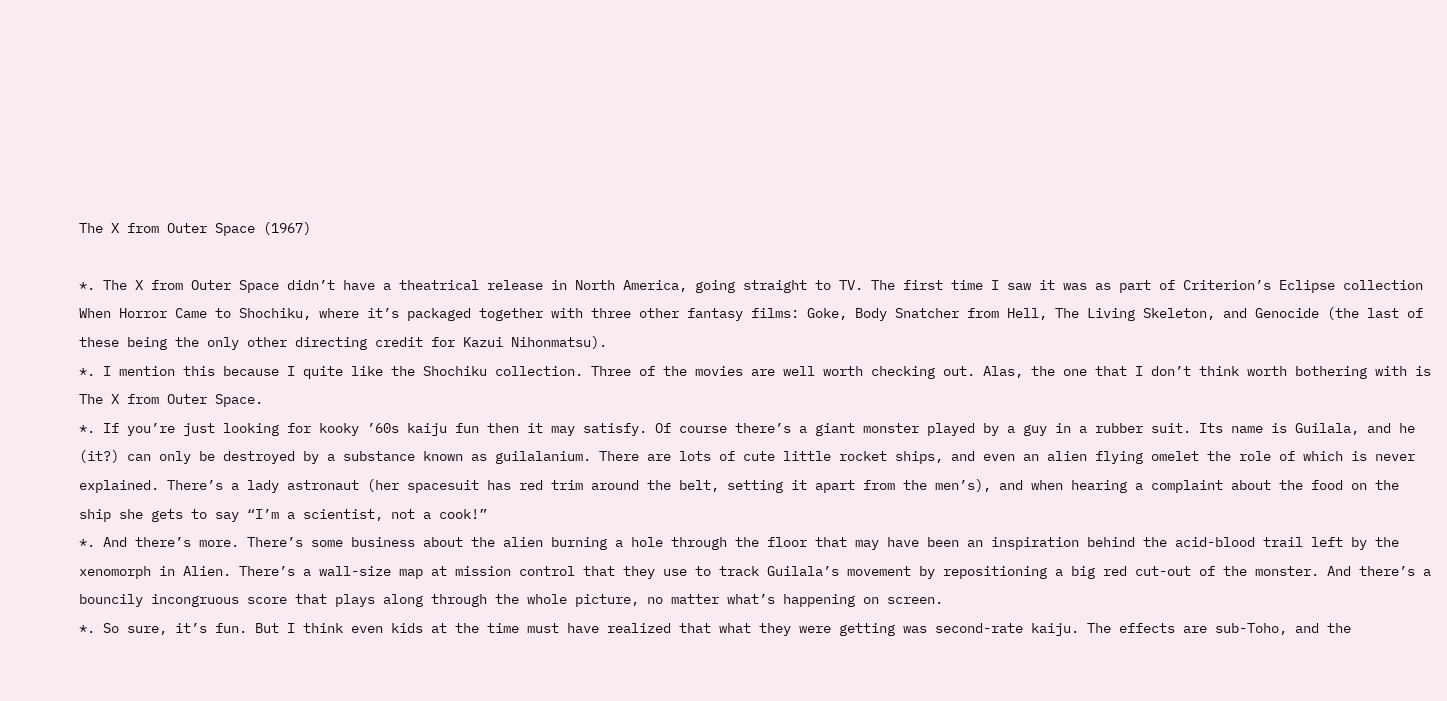The X from Outer Space (1967)

*. The X from Outer Space didn’t have a theatrical release in North America, going straight to TV. The first time I saw it was as part of Criterion’s Eclipse collection When Horror Came to Shochiku, where it’s packaged together with three other fantasy films: Goke, Body Snatcher from Hell, The Living Skeleton, and Genocide (the last of these being the only other directing credit for Kazui Nihonmatsu).
*. I mention this because I quite like the Shochiku collection. Three of the movies are well worth checking out. Alas, the one that I don’t think worth bothering with is The X from Outer Space.
*. If you’re just looking for kooky ’60s kaiju fun then it may satisfy. Of course there’s a giant monster played by a guy in a rubber suit. Its name is Guilala, and he (it?) can only be destroyed by a substance known as guilalanium. There are lots of cute little rocket ships, and even an alien flying omelet the role of which is never explained. There’s a lady astronaut (her spacesuit has red trim around the belt, setting it apart from the men’s), and when hearing a complaint about the food on the ship she gets to say “I’m a scientist, not a cook!”
*. And there’s more. There’s some business about the alien burning a hole through the floor that may have been an inspiration behind the acid-blood trail left by the xenomorph in Alien. There’s a wall-size map at mission control that they use to track Guilala’s movement by repositioning a big red cut-out of the monster. And there’s a bouncily incongruous score that plays along through the whole picture, no matter what’s happening on screen.
*. So sure, it’s fun. But I think even kids at the time must have realized that what they were getting was second-rate kaiju. The effects are sub-Toho, and the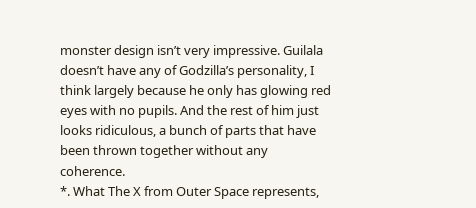monster design isn’t very impressive. Guilala doesn’t have any of Godzilla’s personality, I think largely because he only has glowing red eyes with no pupils. And the rest of him just looks ridiculous, a bunch of parts that have been thrown together without any coherence.
*. What The X from Outer Space represents,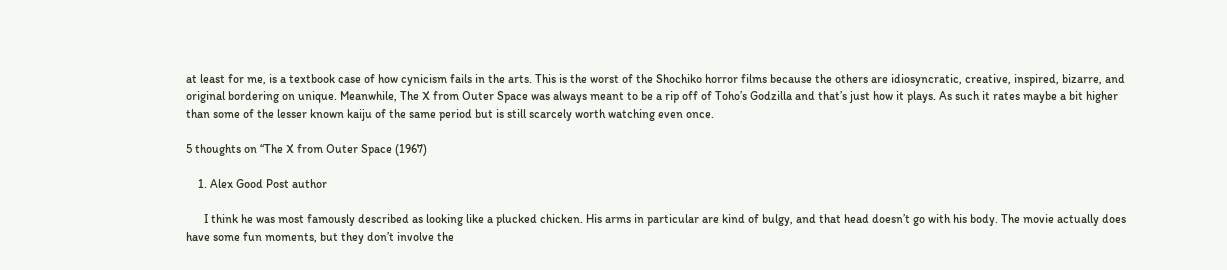at least for me, is a textbook case of how cynicism fails in the arts. This is the worst of the Shochiko horror films because the others are idiosyncratic, creative, inspired, bizarre, and original bordering on unique. Meanwhile, The X from Outer Space was always meant to be a rip off of Toho’s Godzilla and that’s just how it plays. As such it rates maybe a bit higher than some of the lesser known kaiju of the same period but is still scarcely worth watching even once.

5 thoughts on “The X from Outer Space (1967)

    1. Alex Good Post author

      I think he was most famously described as looking like a plucked chicken. His arms in particular are kind of bulgy, and that head doesn’t go with his body. The movie actually does have some fun moments, but they don’t involve the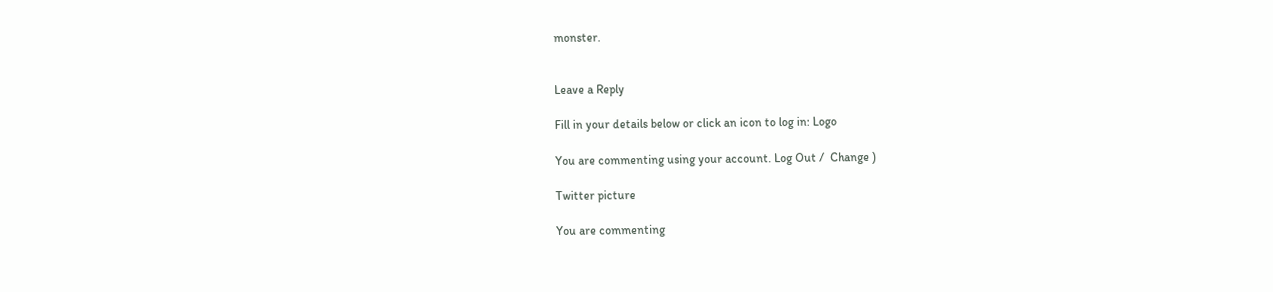monster.


Leave a Reply

Fill in your details below or click an icon to log in: Logo

You are commenting using your account. Log Out /  Change )

Twitter picture

You are commenting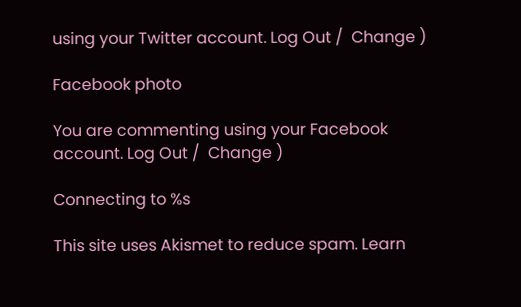using your Twitter account. Log Out /  Change )

Facebook photo

You are commenting using your Facebook account. Log Out /  Change )

Connecting to %s

This site uses Akismet to reduce spam. Learn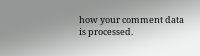how your comment data is processed.